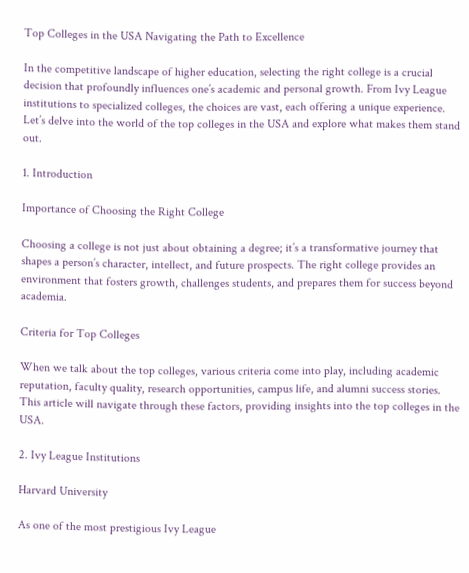Top Colleges in the USA Navigating the Path to Excellence

In the competitive landscape of higher education, selecting the right college is a crucial decision that profoundly influences one’s academic and personal growth. From Ivy League institutions to specialized colleges, the choices are vast, each offering a unique experience. Let’s delve into the world of the top colleges in the USA and explore what makes them stand out.

1. Introduction

Importance of Choosing the Right College

Choosing a college is not just about obtaining a degree; it’s a transformative journey that shapes a person’s character, intellect, and future prospects. The right college provides an environment that fosters growth, challenges students, and prepares them for success beyond academia.

Criteria for Top Colleges

When we talk about the top colleges, various criteria come into play, including academic reputation, faculty quality, research opportunities, campus life, and alumni success stories. This article will navigate through these factors, providing insights into the top colleges in the USA.

2. Ivy League Institutions

Harvard University

As one of the most prestigious Ivy League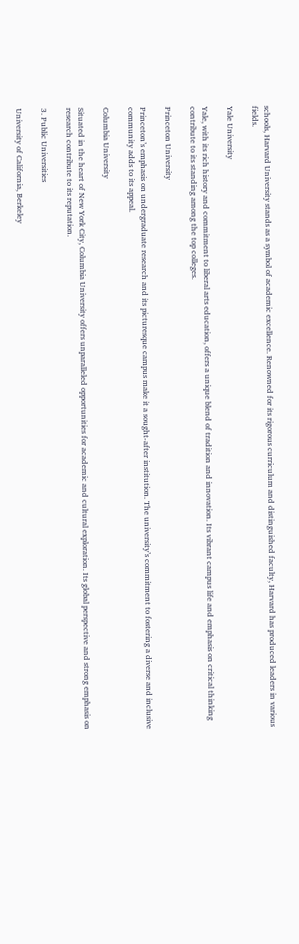schools, Harvard University stands as a symbol of academic excellence. Renowned for its rigorous curriculum and distinguished faculty, Harvard has produced leaders in various fields.

Yale University

Yale, with its rich history and commitment to liberal arts education, offers a unique blend of tradition and innovation. Its vibrant campus life and emphasis on critical thinking contribute to its standing among the top colleges.

Princeton University

Princeton’s emphasis on undergraduate research and its picturesque campus make it a sought-after institution. The university’s commitment to fostering a diverse and inclusive community adds to its appeal.

Columbia University

Situated in the heart of New York City, Columbia University offers unparalleled opportunities for academic and cultural exploration. Its global perspective and strong emphasis on research contribute to its reputation.

3. Public Universities

University of California, Berkeley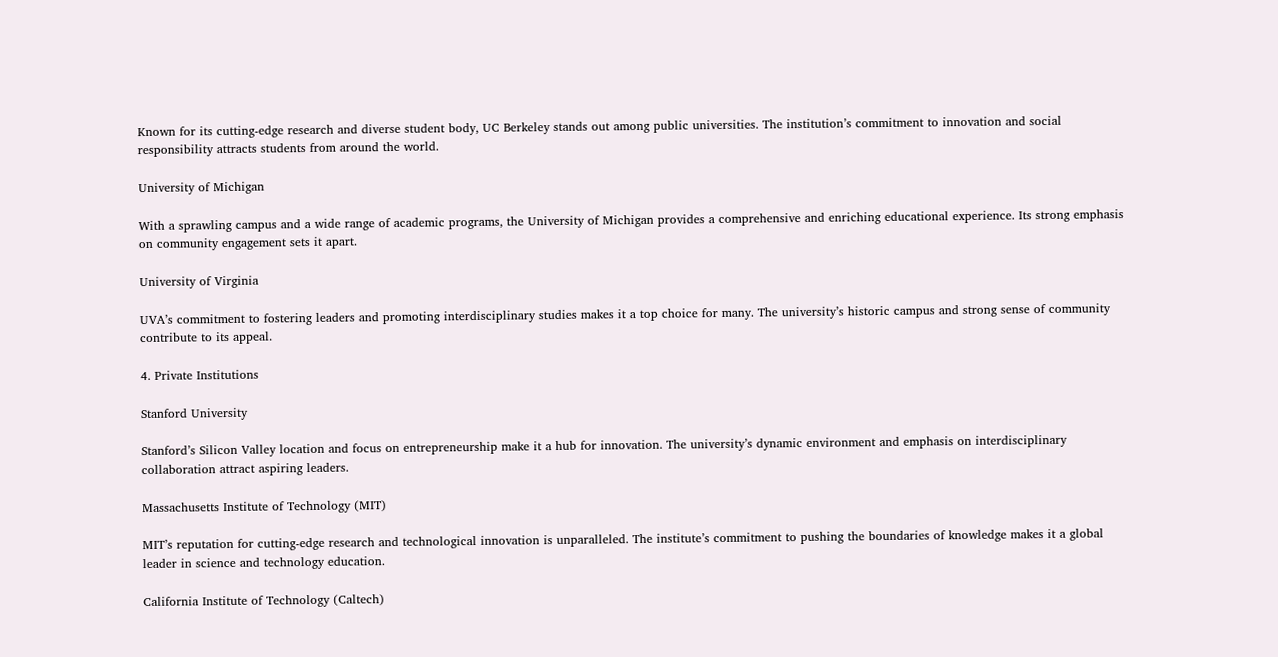Known for its cutting-edge research and diverse student body, UC Berkeley stands out among public universities. The institution’s commitment to innovation and social responsibility attracts students from around the world.

University of Michigan

With a sprawling campus and a wide range of academic programs, the University of Michigan provides a comprehensive and enriching educational experience. Its strong emphasis on community engagement sets it apart.

University of Virginia

UVA’s commitment to fostering leaders and promoting interdisciplinary studies makes it a top choice for many. The university’s historic campus and strong sense of community contribute to its appeal.

4. Private Institutions

Stanford University

Stanford’s Silicon Valley location and focus on entrepreneurship make it a hub for innovation. The university’s dynamic environment and emphasis on interdisciplinary collaboration attract aspiring leaders.

Massachusetts Institute of Technology (MIT)

MIT’s reputation for cutting-edge research and technological innovation is unparalleled. The institute’s commitment to pushing the boundaries of knowledge makes it a global leader in science and technology education.

California Institute of Technology (Caltech)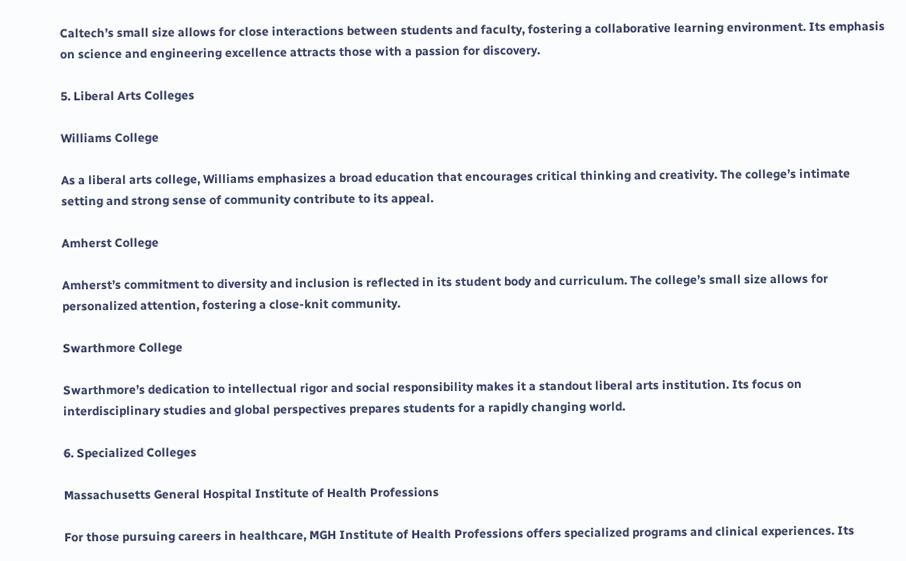Caltech’s small size allows for close interactions between students and faculty, fostering a collaborative learning environment. Its emphasis on science and engineering excellence attracts those with a passion for discovery.

5. Liberal Arts Colleges

Williams College

As a liberal arts college, Williams emphasizes a broad education that encourages critical thinking and creativity. The college’s intimate setting and strong sense of community contribute to its appeal.

Amherst College

Amherst’s commitment to diversity and inclusion is reflected in its student body and curriculum. The college’s small size allows for personalized attention, fostering a close-knit community.

Swarthmore College

Swarthmore’s dedication to intellectual rigor and social responsibility makes it a standout liberal arts institution. Its focus on interdisciplinary studies and global perspectives prepares students for a rapidly changing world.

6. Specialized Colleges

Massachusetts General Hospital Institute of Health Professions

For those pursuing careers in healthcare, MGH Institute of Health Professions offers specialized programs and clinical experiences. Its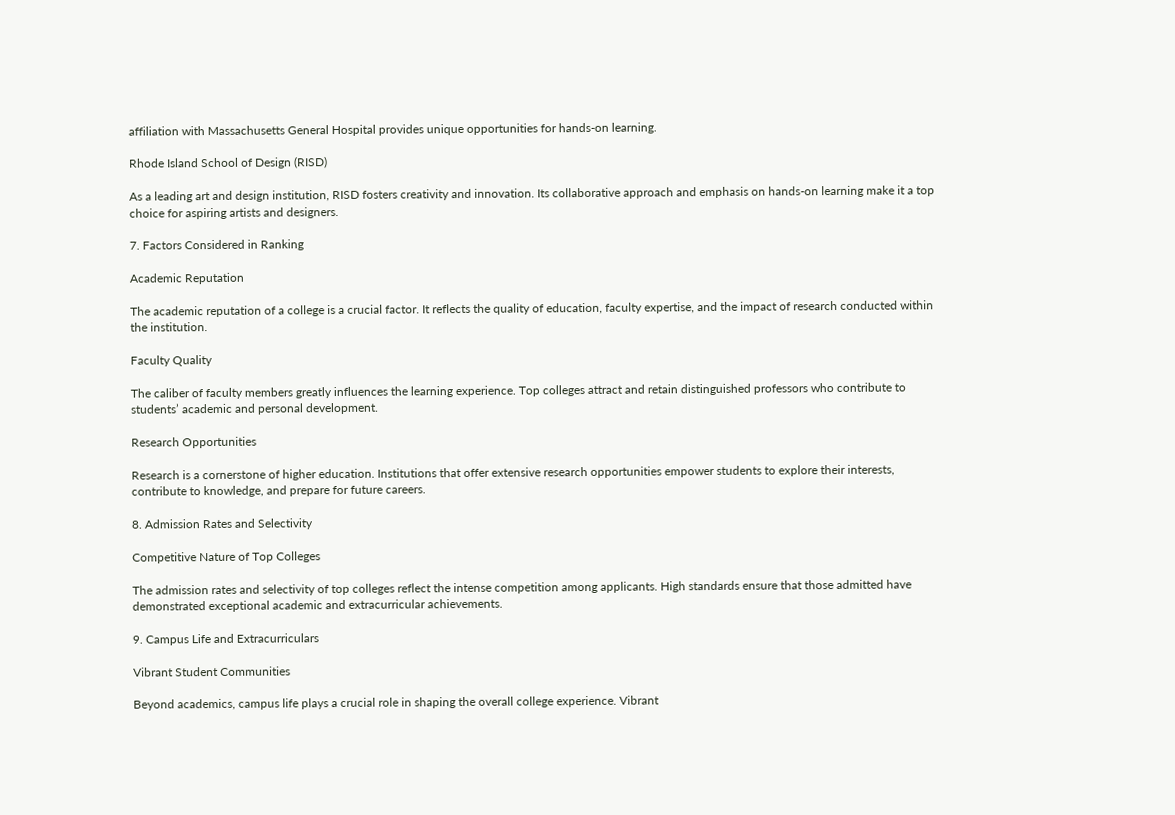affiliation with Massachusetts General Hospital provides unique opportunities for hands-on learning.

Rhode Island School of Design (RISD)

As a leading art and design institution, RISD fosters creativity and innovation. Its collaborative approach and emphasis on hands-on learning make it a top choice for aspiring artists and designers.

7. Factors Considered in Ranking

Academic Reputation

The academic reputation of a college is a crucial factor. It reflects the quality of education, faculty expertise, and the impact of research conducted within the institution.

Faculty Quality

The caliber of faculty members greatly influences the learning experience. Top colleges attract and retain distinguished professors who contribute to students’ academic and personal development.

Research Opportunities

Research is a cornerstone of higher education. Institutions that offer extensive research opportunities empower students to explore their interests, contribute to knowledge, and prepare for future careers.

8. Admission Rates and Selectivity

Competitive Nature of Top Colleges

The admission rates and selectivity of top colleges reflect the intense competition among applicants. High standards ensure that those admitted have demonstrated exceptional academic and extracurricular achievements.

9. Campus Life and Extracurriculars

Vibrant Student Communities

Beyond academics, campus life plays a crucial role in shaping the overall college experience. Vibrant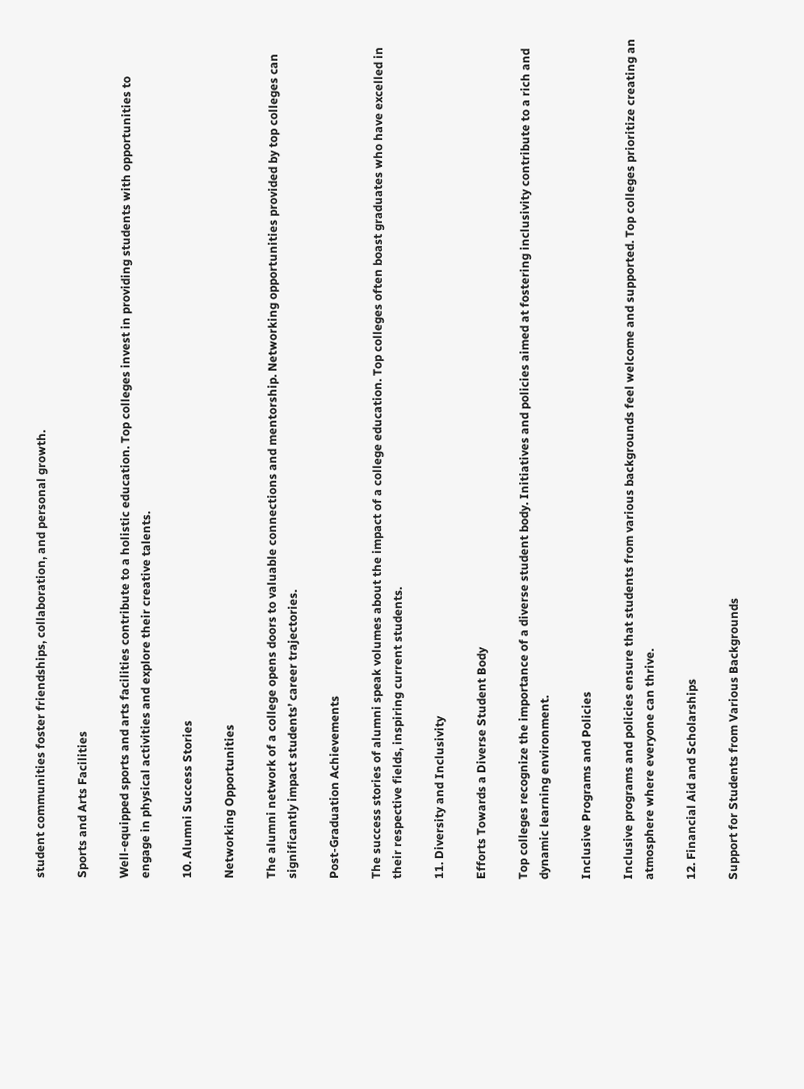student communities foster friendships, collaboration, and personal growth.

Sports and Arts Facilities

Well-equipped sports and arts facilities contribute to a holistic education. Top colleges invest in providing students with opportunities to engage in physical activities and explore their creative talents.

10. Alumni Success Stories

Networking Opportunities

The alumni network of a college opens doors to valuable connections and mentorship. Networking opportunities provided by top colleges can significantly impact students’ career trajectories.

Post-Graduation Achievements

The success stories of alumni speak volumes about the impact of a college education. Top colleges often boast graduates who have excelled in their respective fields, inspiring current students.

11. Diversity and Inclusivity

Efforts Towards a Diverse Student Body

Top colleges recognize the importance of a diverse student body. Initiatives and policies aimed at fostering inclusivity contribute to a rich and dynamic learning environment.

Inclusive Programs and Policies

Inclusive programs and policies ensure that students from various backgrounds feel welcome and supported. Top colleges prioritize creating an atmosphere where everyone can thrive.

12. Financial Aid and Scholarships

Support for Students from Various Backgrounds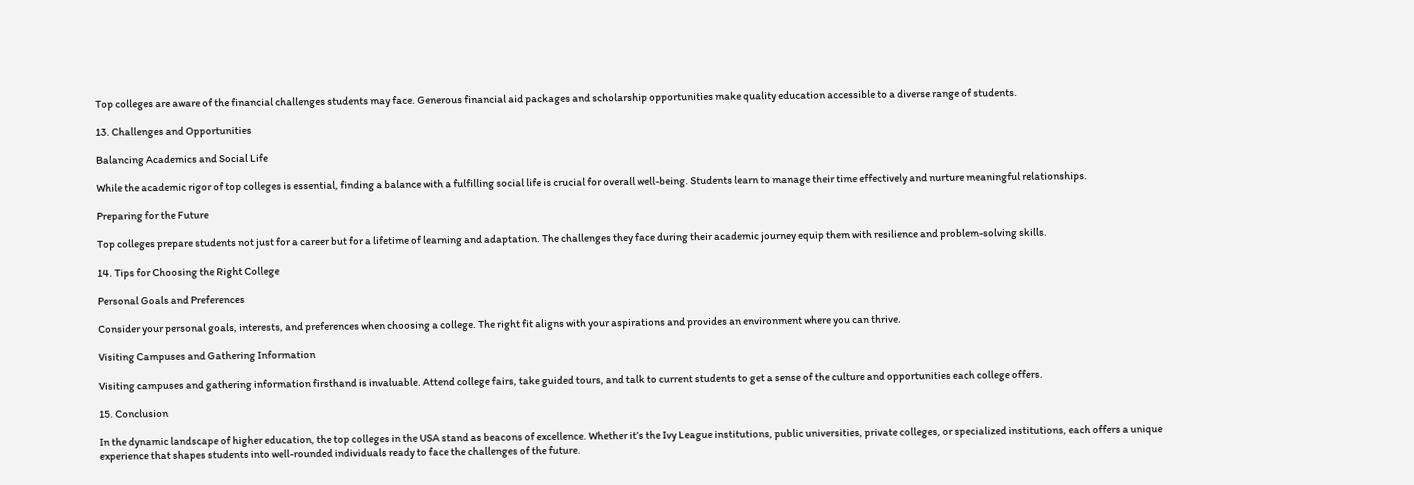Top colleges are aware of the financial challenges students may face. Generous financial aid packages and scholarship opportunities make quality education accessible to a diverse range of students.

13. Challenges and Opportunities

Balancing Academics and Social Life

While the academic rigor of top colleges is essential, finding a balance with a fulfilling social life is crucial for overall well-being. Students learn to manage their time effectively and nurture meaningful relationships.

Preparing for the Future

Top colleges prepare students not just for a career but for a lifetime of learning and adaptation. The challenges they face during their academic journey equip them with resilience and problem-solving skills.

14. Tips for Choosing the Right College

Personal Goals and Preferences

Consider your personal goals, interests, and preferences when choosing a college. The right fit aligns with your aspirations and provides an environment where you can thrive.

Visiting Campuses and Gathering Information

Visiting campuses and gathering information firsthand is invaluable. Attend college fairs, take guided tours, and talk to current students to get a sense of the culture and opportunities each college offers.

15. Conclusion

In the dynamic landscape of higher education, the top colleges in the USA stand as beacons of excellence. Whether it’s the Ivy League institutions, public universities, private colleges, or specialized institutions, each offers a unique experience that shapes students into well-rounded individuals ready to face the challenges of the future.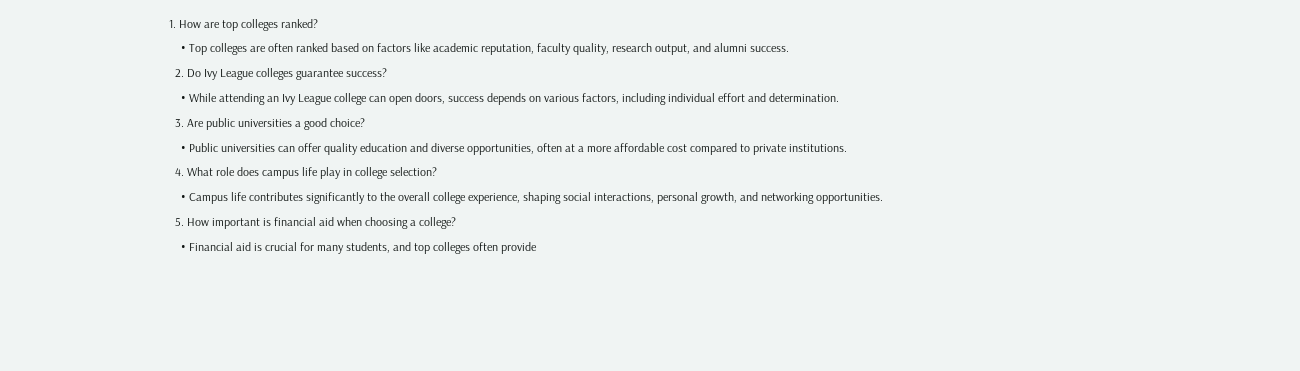1. How are top colleges ranked?
    • Top colleges are often ranked based on factors like academic reputation, faculty quality, research output, and alumni success.
  2. Do Ivy League colleges guarantee success?
    • While attending an Ivy League college can open doors, success depends on various factors, including individual effort and determination.
  3. Are public universities a good choice?
    • Public universities can offer quality education and diverse opportunities, often at a more affordable cost compared to private institutions.
  4. What role does campus life play in college selection?
    • Campus life contributes significantly to the overall college experience, shaping social interactions, personal growth, and networking opportunities.
  5. How important is financial aid when choosing a college?
    • Financial aid is crucial for many students, and top colleges often provide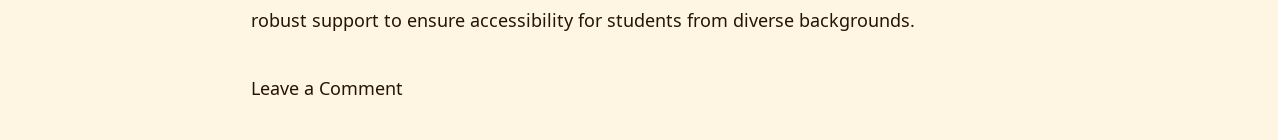robust support to ensure accessibility for students from diverse backgrounds.

Leave a Comment